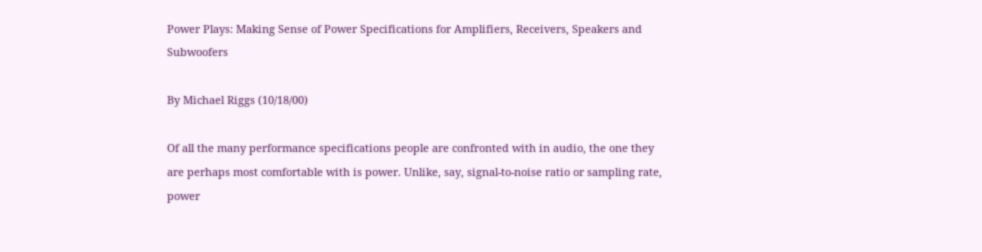Power Plays: Making Sense of Power Specifications for Amplifiers, Receivers, Speakers and Subwoofers

By Michael Riggs (10/18/00)

Of all the many performance specifications people are confronted with in audio, the one they are perhaps most comfortable with is power. Unlike, say, signal-to-noise ratio or sampling rate, power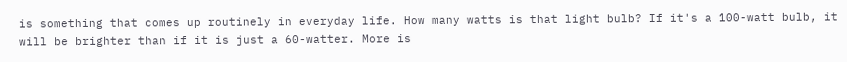is something that comes up routinely in everyday life. How many watts is that light bulb? If it's a 100-watt bulb, it will be brighter than if it is just a 60-watter. More is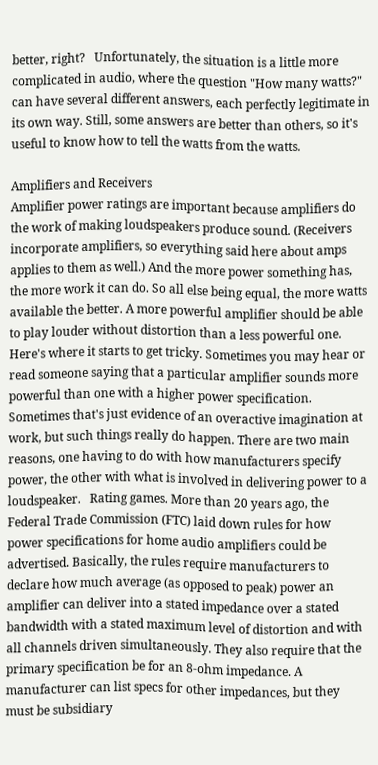better, right?   Unfortunately, the situation is a little more complicated in audio, where the question "How many watts?" can have several different answers, each perfectly legitimate in its own way. Still, some answers are better than others, so it's useful to know how to tell the watts from the watts.

Amplifiers and Receivers
Amplifier power ratings are important because amplifiers do the work of making loudspeakers produce sound. (Receivers incorporate amplifiers, so everything said here about amps applies to them as well.) And the more power something has, the more work it can do. So all else being equal, the more watts available the better. A more powerful amplifier should be able to play louder without distortion than a less powerful one. Here's where it starts to get tricky. Sometimes you may hear or read someone saying that a particular amplifier sounds more powerful than one with a higher power specification. Sometimes that's just evidence of an overactive imagination at work, but such things really do happen. There are two main reasons, one having to do with how manufacturers specify power, the other with what is involved in delivering power to a loudspeaker.   Rating games. More than 20 years ago, the Federal Trade Commission (FTC) laid down rules for how power specifications for home audio amplifiers could be advertised. Basically, the rules require manufacturers to declare how much average (as opposed to peak) power an amplifier can deliver into a stated impedance over a stated bandwidth with a stated maximum level of distortion and with all channels driven simultaneously. They also require that the primary specification be for an 8-ohm impedance. A manufacturer can list specs for other impedances, but they must be subsidiary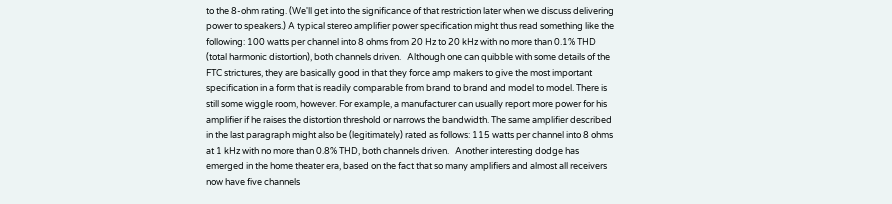to the 8-ohm rating. (We'll get into the significance of that restriction later when we discuss delivering power to speakers.) A typical stereo amplifier power specification might thus read something like the following: 100 watts per channel into 8 ohms from 20 Hz to 20 kHz with no more than 0.1% THD (total harmonic distortion), both channels driven.   Although one can quibble with some details of the FTC strictures, they are basically good in that they force amp makers to give the most important specification in a form that is readily comparable from brand to brand and model to model. There is still some wiggle room, however. For example, a manufacturer can usually report more power for his amplifier if he raises the distortion threshold or narrows the bandwidth. The same amplifier described in the last paragraph might also be (legitimately) rated as follows: 115 watts per channel into 8 ohms at 1 kHz with no more than 0.8% THD, both channels driven.   Another interesting dodge has emerged in the home theater era, based on the fact that so many amplifiers and almost all receivers now have five channels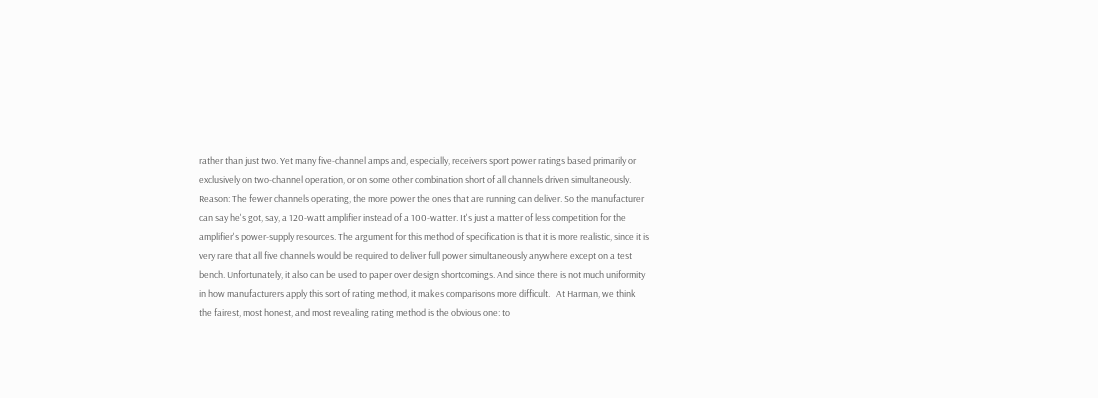rather than just two. Yet many five-channel amps and, especially, receivers sport power ratings based primarily or exclusively on two-channel operation, or on some other combination short of all channels driven simultaneously. Reason: The fewer channels operating, the more power the ones that are running can deliver. So the manufacturer can say he's got, say, a 120-watt amplifier instead of a 100-watter. It's just a matter of less competition for the amplifier's power-supply resources. The argument for this method of specification is that it is more realistic, since it is very rare that all five channels would be required to deliver full power simultaneously anywhere except on a test bench. Unfortunately, it also can be used to paper over design shortcomings. And since there is not much uniformity in how manufacturers apply this sort of rating method, it makes comparisons more difficult.   At Harman, we think the fairest, most honest, and most revealing rating method is the obvious one: to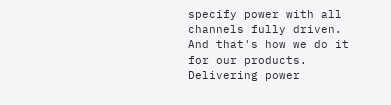specify power with all channels fully driven. And that's how we do it for our products.   Delivering power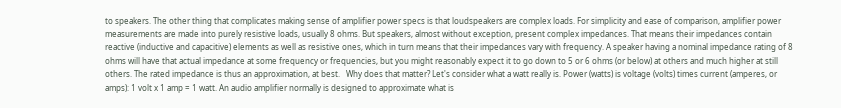to speakers. The other thing that complicates making sense of amplifier power specs is that loudspeakers are complex loads. For simplicity and ease of comparison, amplifier power measurements are made into purely resistive loads, usually 8 ohms. But speakers, almost without exception, present complex impedances. That means their impedances contain reactive (inductive and capacitive) elements as well as resistive ones, which in turn means that their impedances vary with frequency. A speaker having a nominal impedance rating of 8 ohms will have that actual impedance at some frequency or frequencies, but you might reasonably expect it to go down to 5 or 6 ohms (or below) at others and much higher at still others. The rated impedance is thus an approximation, at best.   Why does that matter? Let's consider what a watt really is. Power (watts) is voltage (volts) times current (amperes, or amps): 1 volt x 1 amp = 1 watt. An audio amplifier normally is designed to approximate what is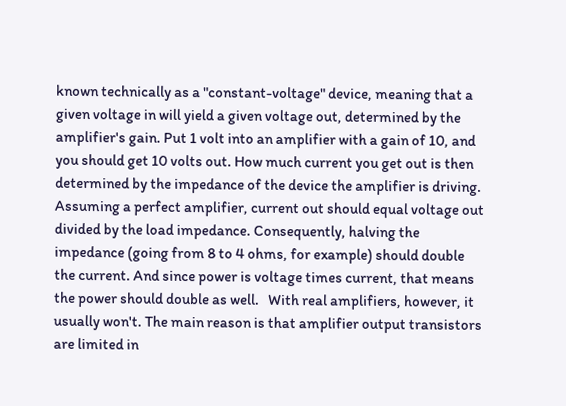known technically as a "constant-voltage" device, meaning that a given voltage in will yield a given voltage out, determined by the amplifier's gain. Put 1 volt into an amplifier with a gain of 10, and you should get 10 volts out. How much current you get out is then determined by the impedance of the device the amplifier is driving. Assuming a perfect amplifier, current out should equal voltage out divided by the load impedance. Consequently, halving the impedance (going from 8 to 4 ohms, for example) should double the current. And since power is voltage times current, that means the power should double as well.   With real amplifiers, however, it usually won't. The main reason is that amplifier output transistors are limited in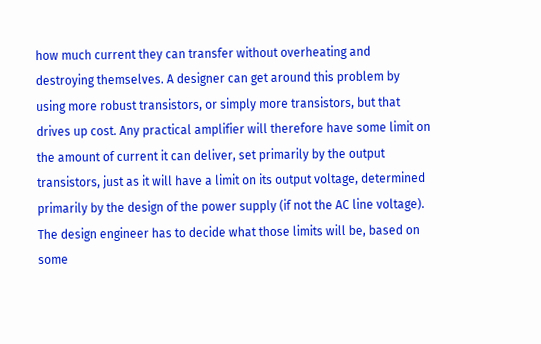how much current they can transfer without overheating and destroying themselves. A designer can get around this problem by using more robust transistors, or simply more transistors, but that drives up cost. Any practical amplifier will therefore have some limit on the amount of current it can deliver, set primarily by the output transistors, just as it will have a limit on its output voltage, determined primarily by the design of the power supply (if not the AC line voltage). The design engineer has to decide what those limits will be, based on some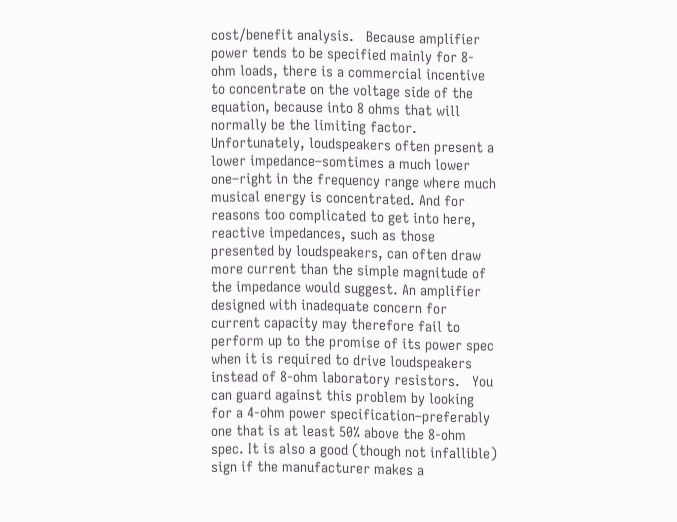cost/benefit analysis.   Because amplifier power tends to be specified mainly for 8-ohm loads, there is a commercial incentive to concentrate on the voltage side of the equation, because into 8 ohms that will normally be the limiting factor. Unfortunately, loudspeakers often present a lower impedance–somtimes a much lower one–right in the frequency range where much musical energy is concentrated. And for reasons too complicated to get into here, reactive impedances, such as those presented by loudspeakers, can often draw more current than the simple magnitude of the impedance would suggest. An amplifier designed with inadequate concern for current capacity may therefore fail to perform up to the promise of its power spec when it is required to drive loudspeakers instead of 8-ohm laboratory resistors.   You can guard against this problem by looking for a 4-ohm power specification–preferably one that is at least 50% above the 8-ohm spec. It is also a good (though not infallible) sign if the manufacturer makes a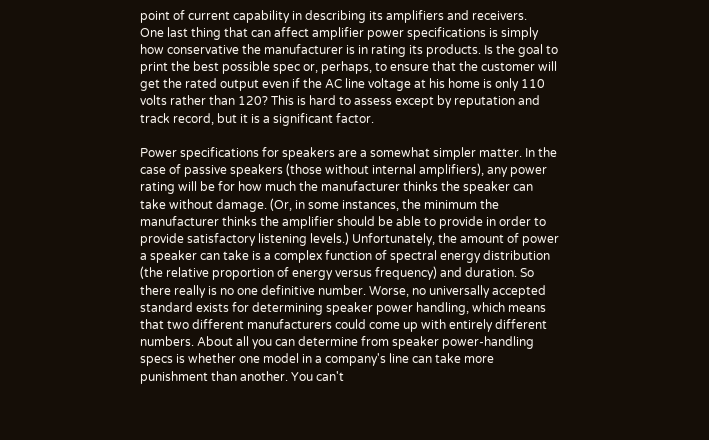point of current capability in describing its amplifiers and receivers.   One last thing that can affect amplifier power specifications is simply how conservative the manufacturer is in rating its products. Is the goal to print the best possible spec or, perhaps, to ensure that the customer will get the rated output even if the AC line voltage at his home is only 110 volts rather than 120? This is hard to assess except by reputation and track record, but it is a significant factor.

Power specifications for speakers are a somewhat simpler matter. In the case of passive speakers (those without internal amplifiers), any power rating will be for how much the manufacturer thinks the speaker can take without damage. (Or, in some instances, the minimum the manufacturer thinks the amplifier should be able to provide in order to provide satisfactory listening levels.) Unfortunately, the amount of power a speaker can take is a complex function of spectral energy distribution (the relative proportion of energy versus frequency) and duration. So there really is no one definitive number. Worse, no universally accepted standard exists for determining speaker power handling, which means that two different manufacturers could come up with entirely different numbers. About all you can determine from speaker power-handling specs is whether one model in a company's line can take more punishment than another. You can't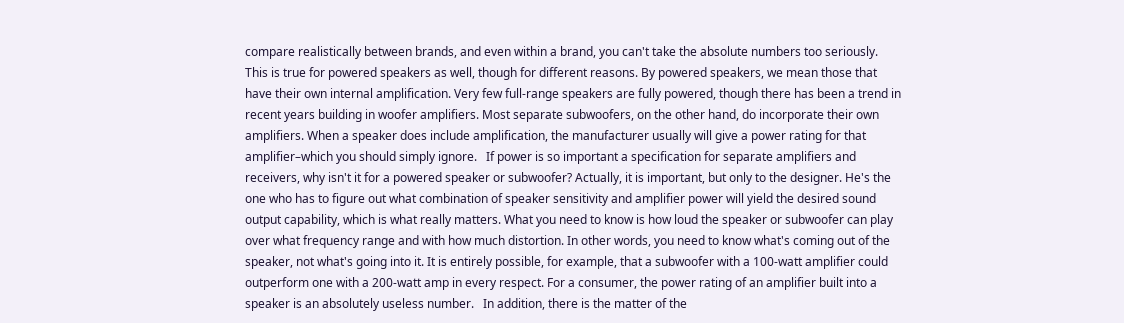compare realistically between brands, and even within a brand, you can't take the absolute numbers too seriously.   This is true for powered speakers as well, though for different reasons. By powered speakers, we mean those that have their own internal amplification. Very few full-range speakers are fully powered, though there has been a trend in recent years building in woofer amplifiers. Most separate subwoofers, on the other hand, do incorporate their own amplifiers. When a speaker does include amplification, the manufacturer usually will give a power rating for that amplifier–which you should simply ignore.   If power is so important a specification for separate amplifiers and receivers, why isn't it for a powered speaker or subwoofer? Actually, it is important, but only to the designer. He's the one who has to figure out what combination of speaker sensitivity and amplifier power will yield the desired sound output capability, which is what really matters. What you need to know is how loud the speaker or subwoofer can play over what frequency range and with how much distortion. In other words, you need to know what's coming out of the speaker, not what's going into it. It is entirely possible, for example, that a subwoofer with a 100-watt amplifier could outperform one with a 200-watt amp in every respect. For a consumer, the power rating of an amplifier built into a speaker is an absolutely useless number.   In addition, there is the matter of the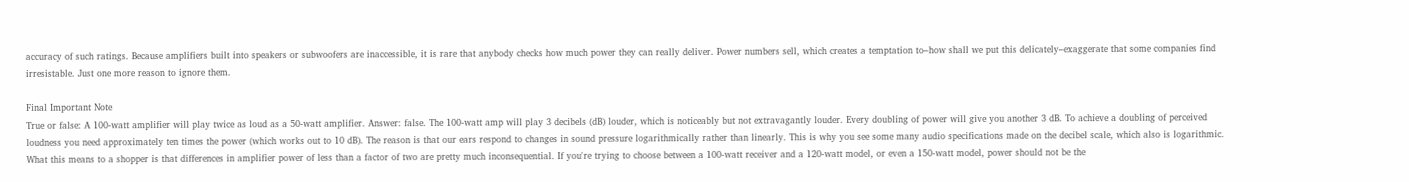accuracy of such ratings. Because amplifiers built into speakers or subwoofers are inaccessible, it is rare that anybody checks how much power they can really deliver. Power numbers sell, which creates a temptation to–how shall we put this delicately–exaggerate that some companies find irresistable. Just one more reason to ignore them.

Final Important Note
True or false: A 100-watt amplifier will play twice as loud as a 50-watt amplifier. Answer: false. The 100-watt amp will play 3 decibels (dB) louder, which is noticeably but not extravagantly louder. Every doubling of power will give you another 3 dB. To achieve a doubling of perceived loudness you need approximately ten times the power (which works out to 10 dB). The reason is that our ears respond to changes in sound pressure logarithmically rather than linearly. This is why you see some many audio specifications made on the decibel scale, which also is logarithmic.   What this means to a shopper is that differences in amplifier power of less than a factor of two are pretty much inconsequential. If you're trying to choose between a 100-watt receiver and a 120-watt model, or even a 150-watt model, power should not be the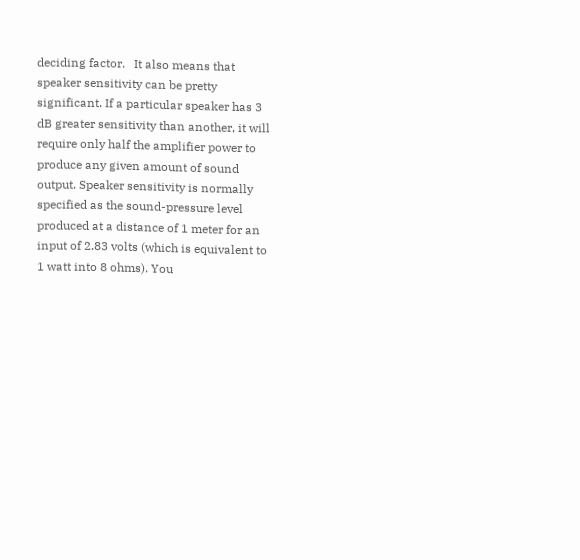deciding factor.   It also means that speaker sensitivity can be pretty significant. If a particular speaker has 3 dB greater sensitivity than another, it will require only half the amplifier power to produce any given amount of sound output. Speaker sensitivity is normally specified as the sound-pressure level produced at a distance of 1 meter for an input of 2.83 volts (which is equivalent to 1 watt into 8 ohms). You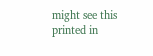might see this printed in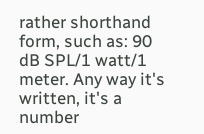rather shorthand form, such as: 90 dB SPL/1 watt/1 meter. Any way it's written, it's a number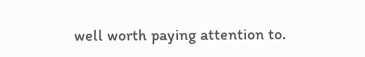well worth paying attention to.